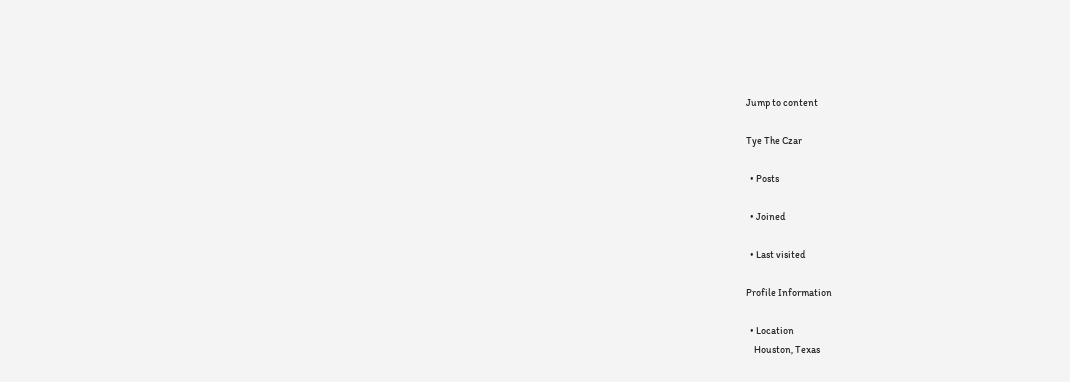Jump to content

Tye The Czar

  • Posts

  • Joined

  • Last visited

Profile Information

  • Location
    Houston, Texas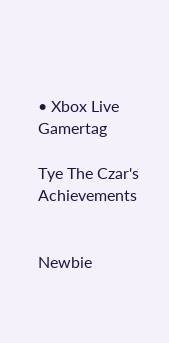• Xbox Live Gamertag

Tye The Czar's Achievements


Newbie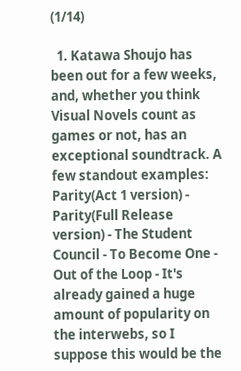(1/14)

  1. Katawa Shoujo has been out for a few weeks, and, whether you think Visual Novels count as games or not, has an exceptional soundtrack. A few standout examples: Parity(Act 1 version) - Parity(Full Release version) - The Student Council - To Become One - Out of the Loop - It's already gained a huge amount of popularity on the interwebs, so I suppose this would be the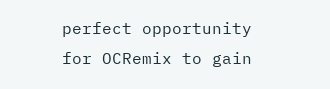perfect opportunity for OCRemix to gain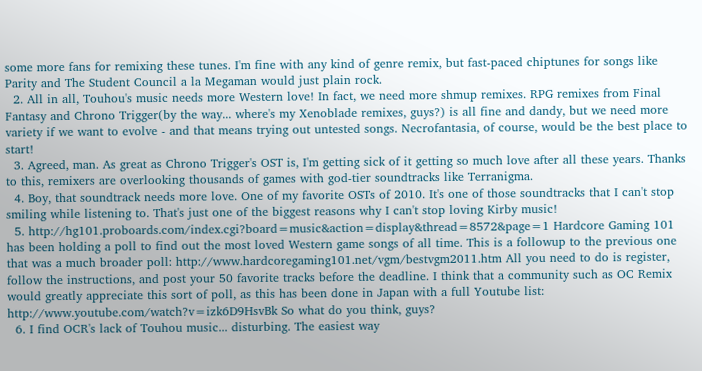some more fans for remixing these tunes. I'm fine with any kind of genre remix, but fast-paced chiptunes for songs like Parity and The Student Council a la Megaman would just plain rock.
  2. All in all, Touhou's music needs more Western love! In fact, we need more shmup remixes. RPG remixes from Final Fantasy and Chrono Trigger(by the way... where's my Xenoblade remixes, guys?) is all fine and dandy, but we need more variety if we want to evolve - and that means trying out untested songs. Necrofantasia, of course, would be the best place to start!
  3. Agreed, man. As great as Chrono Trigger's OST is, I'm getting sick of it getting so much love after all these years. Thanks to this, remixers are overlooking thousands of games with god-tier soundtracks like Terranigma.
  4. Boy, that soundtrack needs more love. One of my favorite OSTs of 2010. It's one of those soundtracks that I can't stop smiling while listening to. That's just one of the biggest reasons why I can't stop loving Kirby music!
  5. http://hg101.proboards.com/index.cgi?board=music&action=display&thread=8572&page=1 Hardcore Gaming 101 has been holding a poll to find out the most loved Western game songs of all time. This is a followup to the previous one that was a much broader poll: http://www.hardcoregaming101.net/vgm/bestvgm2011.htm All you need to do is register, follow the instructions, and post your 50 favorite tracks before the deadline. I think that a community such as OC Remix would greatly appreciate this sort of poll, as this has been done in Japan with a full Youtube list: http://www.youtube.com/watch?v=izk6D9HsvBk So what do you think, guys?
  6. I find OCR's lack of Touhou music... disturbing. The easiest way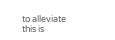to alleviate this is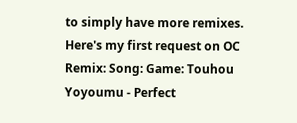to simply have more remixes. Here's my first request on OC Remix: Song: Game: Touhou Yoyoumu - Perfect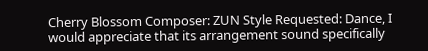Cherry Blossom Composer: ZUN Style Requested: Dance, I would appreciate that its arrangement sound specifically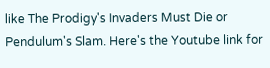like The Prodigy's Invaders Must Die or Pendulum's Slam. Here's the Youtube link for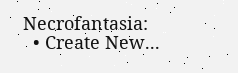Necrofantasia:
  • Create New...